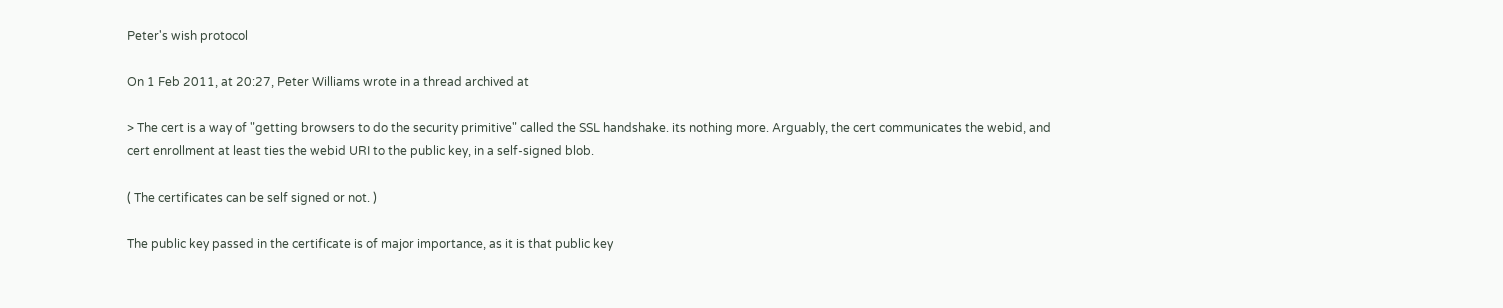Peter's wish protocol

On 1 Feb 2011, at 20:27, Peter Williams wrote in a thread archived at

> The cert is a way of "getting browsers to do the security primitive" called the SSL handshake. its nothing more. Arguably, the cert communicates the webid, and cert enrollment at least ties the webid URI to the public key, in a self-signed blob.

( The certificates can be self signed or not. )

The public key passed in the certificate is of major importance, as it is that public key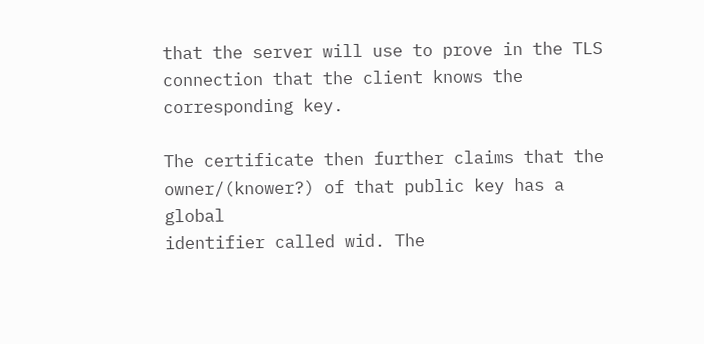that the server will use to prove in the TLS connection that the client knows the corresponding key.

The certificate then further claims that the owner/(knower?) of that public key has a global
identifier called wid. The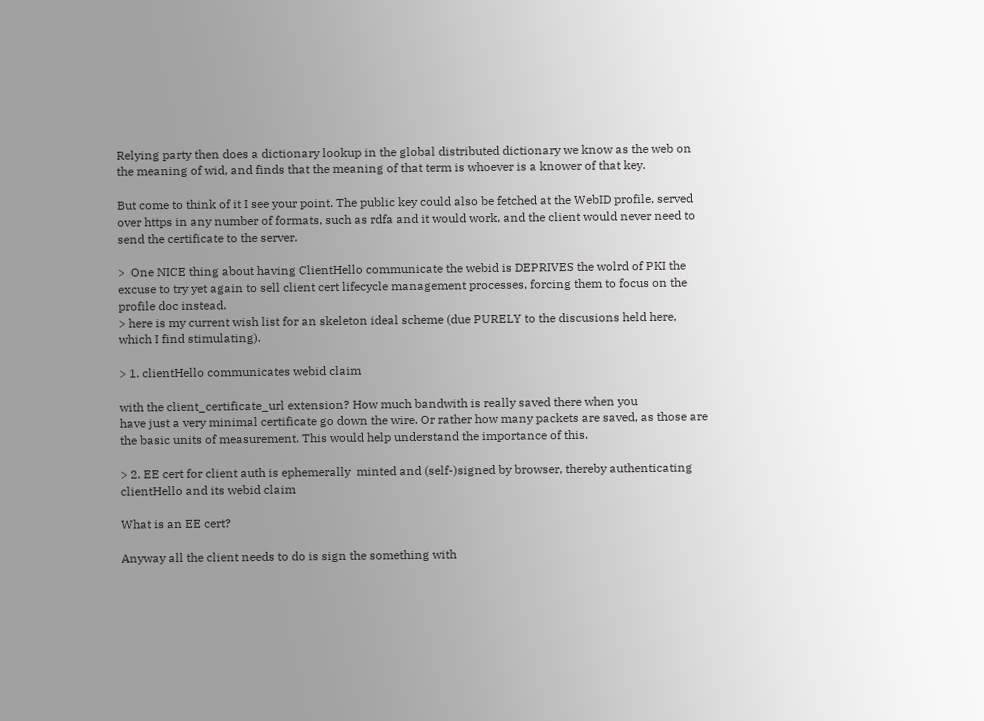Relying party then does a dictionary lookup in the global distributed dictionary we know as the web on the meaning of wid, and finds that the meaning of that term is whoever is a knower of that key.

But come to think of it I see your point. The public key could also be fetched at the WebID profile, served over https in any number of formats, such as rdfa and it would work, and the client would never need to send the certificate to the server.

>  One NICE thing about having ClientHello communicate the webid is DEPRIVES the wolrd of PKI the excuse to try yet again to sell client cert lifecycle management processes, forcing them to focus on the profile doc instead.
> here is my current wish list for an skeleton ideal scheme (due PURELY to the discusions held here, which I find stimulating).

> 1. clientHello communicates webid claim

with the client_certificate_url extension? How much bandwith is really saved there when you
have just a very minimal certificate go down the wire. Or rather how many packets are saved, as those are the basic units of measurement. This would help understand the importance of this.

> 2. EE cert for client auth is ephemerally  minted and (self-)signed by browser, thereby authenticating clientHello and its webid claim

What is an EE cert?

Anyway all the client needs to do is sign the something with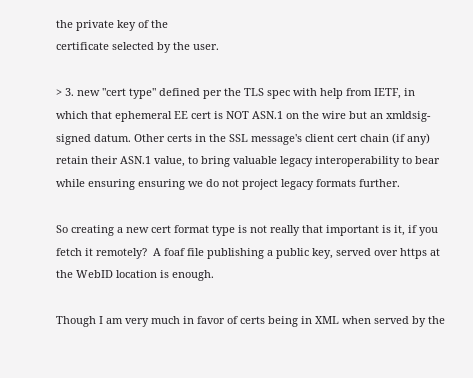the private key of the
certificate selected by the user.

> 3. new "cert type" defined per the TLS spec with help from IETF, in which that ephemeral EE cert is NOT ASN.1 on the wire but an xmldsig-signed datum. Other certs in the SSL message's client cert chain (if any) retain their ASN.1 value, to bring valuable legacy interoperability to bear while ensuring ensuring we do not project legacy formats further.

So creating a new cert format type is not really that important is it, if you fetch it remotely?  A foaf file publishing a public key, served over https at the WebID location is enough.

Though I am very much in favor of certs being in XML when served by the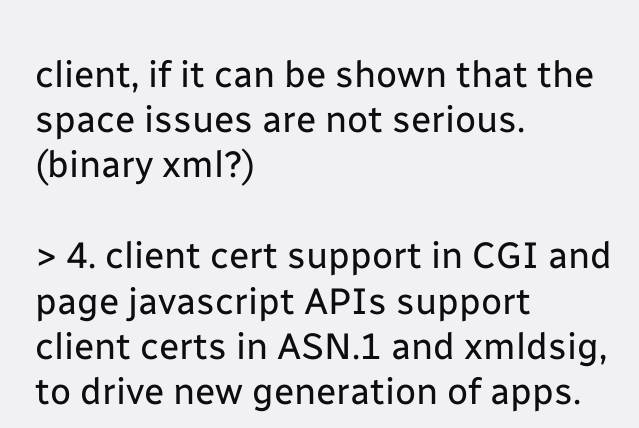client, if it can be shown that the space issues are not serious. (binary xml?)

> 4. client cert support in CGI and page javascript APIs support client certs in ASN.1 and xmldsig, to drive new generation of apps.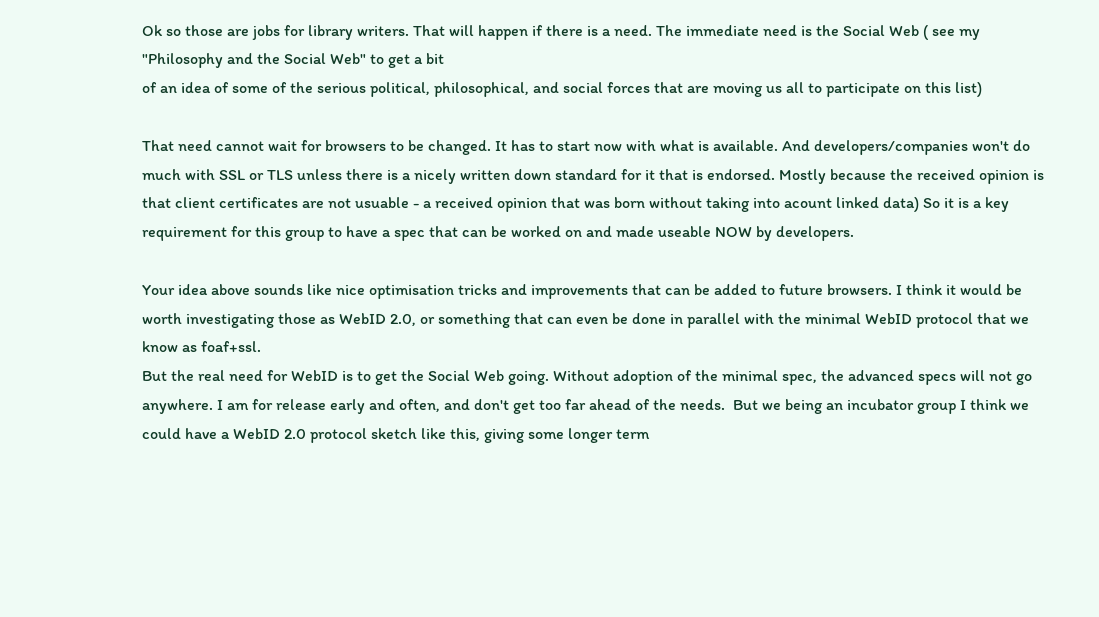Ok so those are jobs for library writers. That will happen if there is a need. The immediate need is the Social Web ( see my "Philosophy and the Social Web" to get a bit
of an idea of some of the serious political, philosophical, and social forces that are moving us all to participate on this list)

That need cannot wait for browsers to be changed. It has to start now with what is available. And developers/companies won't do much with SSL or TLS unless there is a nicely written down standard for it that is endorsed. Mostly because the received opinion is that client certificates are not usuable - a received opinion that was born without taking into acount linked data) So it is a key requirement for this group to have a spec that can be worked on and made useable NOW by developers.

Your idea above sounds like nice optimisation tricks and improvements that can be added to future browsers. I think it would be worth investigating those as WebID 2.0, or something that can even be done in parallel with the minimal WebID protocol that we know as foaf+ssl.
But the real need for WebID is to get the Social Web going. Without adoption of the minimal spec, the advanced specs will not go anywhere. I am for release early and often, and don't get too far ahead of the needs.  But we being an incubator group I think we could have a WebID 2.0 protocol sketch like this, giving some longer term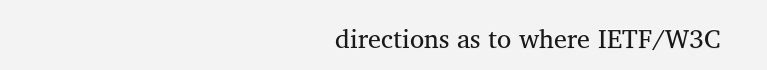directions as to where IETF/W3C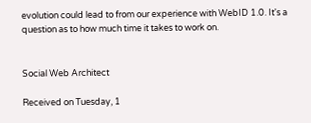evolution could lead to from our experience with WebID 1.0. It's a question as to how much time it takes to work on.


Social Web Architect

Received on Tuesday, 1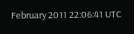February 2011 22:06:41 UTC